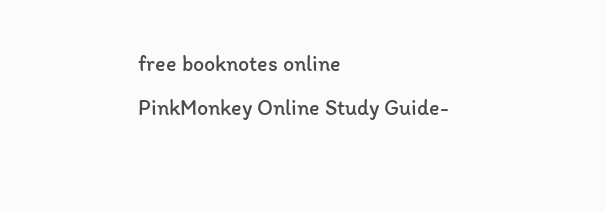free booknotes online
PinkMonkey Online Study Guide-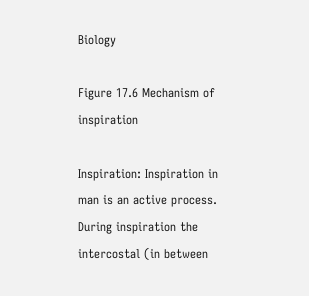Biology

Figure 17.6 Mechanism of inspiration

Inspiration: Inspiration in man is an active process. During inspiration the intercostal (in between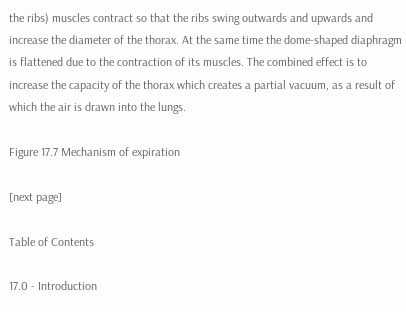the ribs) muscles contract so that the ribs swing outwards and upwards and increase the diameter of the thorax. At the same time the dome-shaped diaphragm is flattened due to the contraction of its muscles. The combined effect is to increase the capacity of the thorax which creates a partial vacuum, as a result of which the air is drawn into the lungs.

Figure 17.7 Mechanism of expiration

[next page]

Table of Contents

17.0 - Introduction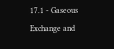17.1 - Gaseous Exchange and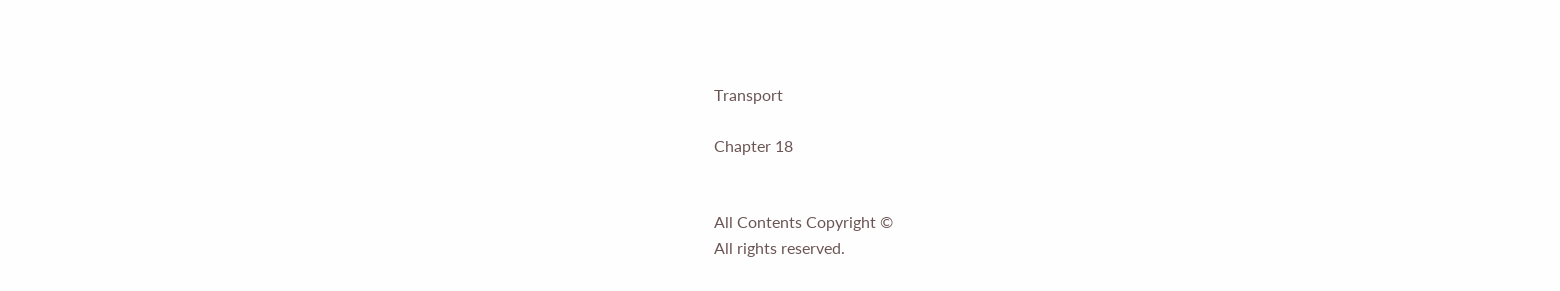Transport

Chapter 18


All Contents Copyright ©
All rights reserved.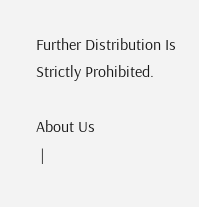Further Distribution Is Strictly Prohibited.

About Us
 |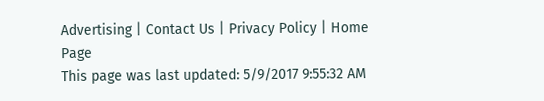Advertising | Contact Us | Privacy Policy | Home Page
This page was last updated: 5/9/2017 9:55:32 AM